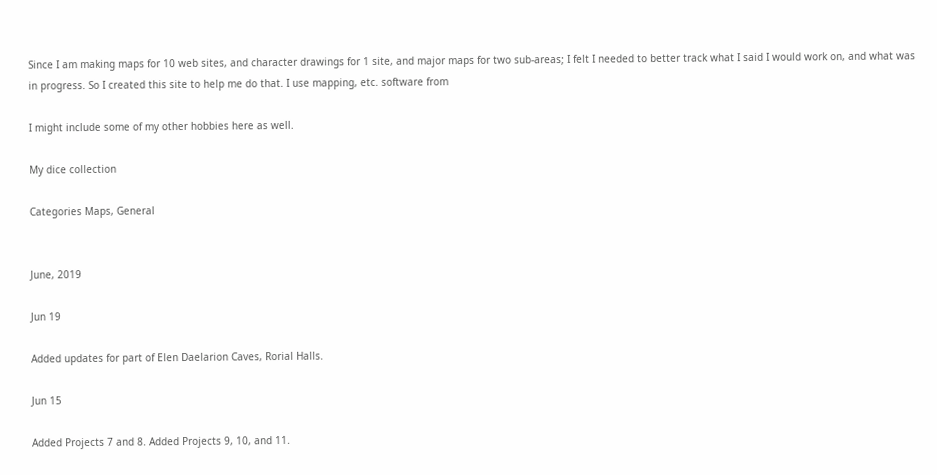Since I am making maps for 10 web sites, and character drawings for 1 site, and major maps for two sub-areas; I felt I needed to better track what I said I would work on, and what was in progress. So I created this site to help me do that. I use mapping, etc. software from

I might include some of my other hobbies here as well.

My dice collection

Categories Maps, General


June, 2019

Jun 19

Added updates for part of Elen Daelarion Caves, Rorial Halls.

Jun 15

Added Projects 7 and 8. Added Projects 9, 10, and 11.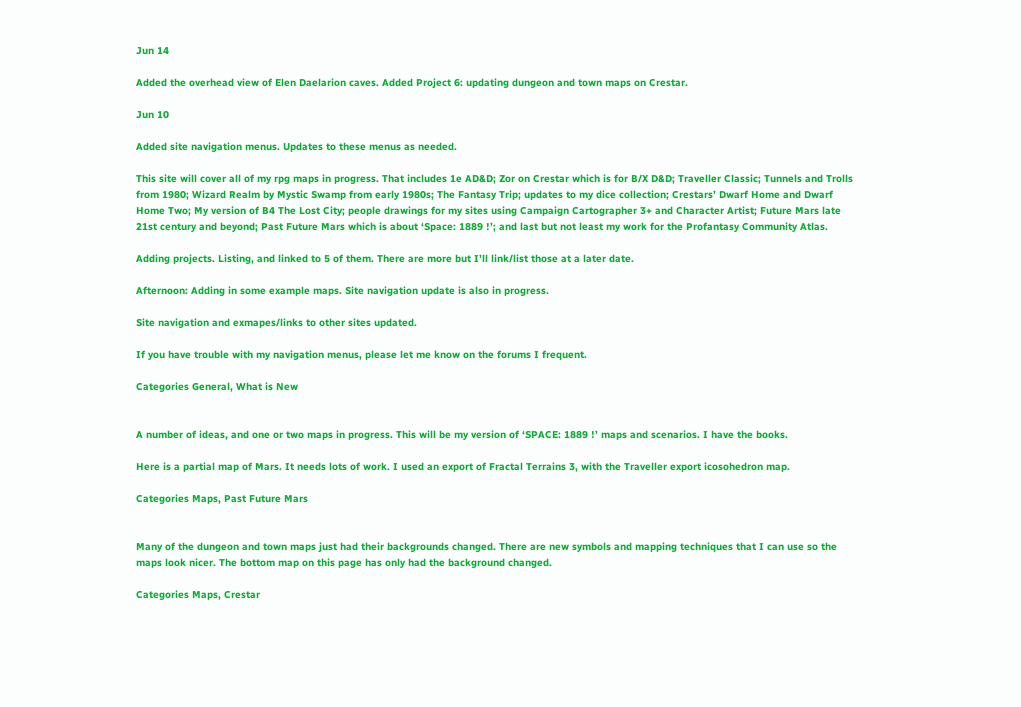Jun 14

Added the overhead view of Elen Daelarion caves. Added Project 6: updating dungeon and town maps on Crestar.

Jun 10

Added site navigation menus. Updates to these menus as needed.

This site will cover all of my rpg maps in progress. That includes 1e AD&D; Zor on Crestar which is for B/X D&D; Traveller Classic; Tunnels and Trolls from 1980; Wizard Realm by Mystic Swamp from early 1980s; The Fantasy Trip; updates to my dice collection; Crestars’ Dwarf Home and Dwarf Home Two; My version of B4 The Lost City; people drawings for my sites using Campaign Cartographer 3+ and Character Artist; Future Mars late 21st century and beyond; Past Future Mars which is about ‘Space: 1889 !’; and last but not least my work for the Profantasy Community Atlas.

Adding projects. Listing, and linked to 5 of them. There are more but I’ll link/list those at a later date.

Afternoon: Adding in some example maps. Site navigation update is also in progress.

Site navigation and exmapes/links to other sites updated.

If you have trouble with my navigation menus, please let me know on the forums I frequent.

Categories General, What is New


A number of ideas, and one or two maps in progress. This will be my version of ‘SPACE: 1889 !’ maps and scenarios. I have the books.

Here is a partial map of Mars. It needs lots of work. I used an export of Fractal Terrains 3, with the Traveller export icosohedron map.

Categories Maps, Past Future Mars


Many of the dungeon and town maps just had their backgrounds changed. There are new symbols and mapping techniques that I can use so the maps look nicer. The bottom map on this page has only had the background changed.

Categories Maps, Crestar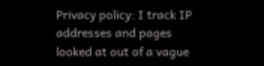Privacy policy: I track IP addresses and pages looked at out of a vague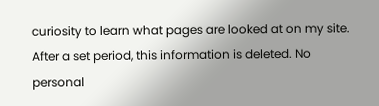curiosity to learn what pages are looked at on my site. After a set period, this information is deleted. No personal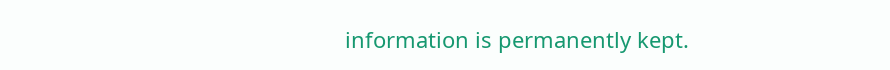information is permanently kept.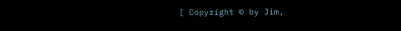[ Copyright © by Jim,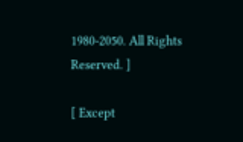1980-2050. All Rights Reserved. ]

[ Except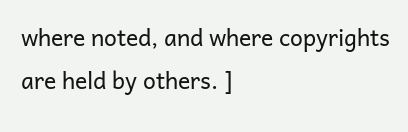where noted, and where copyrights are held by others. ]